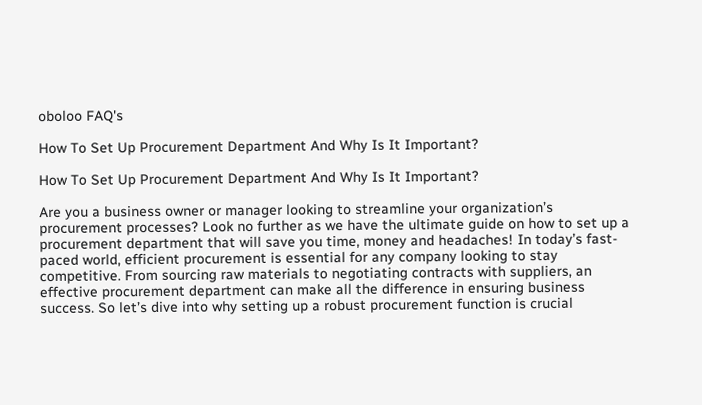oboloo FAQ's

How To Set Up Procurement Department And Why Is It Important?

How To Set Up Procurement Department And Why Is It Important?

Are you a business owner or manager looking to streamline your organization’s procurement processes? Look no further as we have the ultimate guide on how to set up a procurement department that will save you time, money and headaches! In today’s fast-paced world, efficient procurement is essential for any company looking to stay competitive. From sourcing raw materials to negotiating contracts with suppliers, an effective procurement department can make all the difference in ensuring business success. So let’s dive into why setting up a robust procurement function is crucial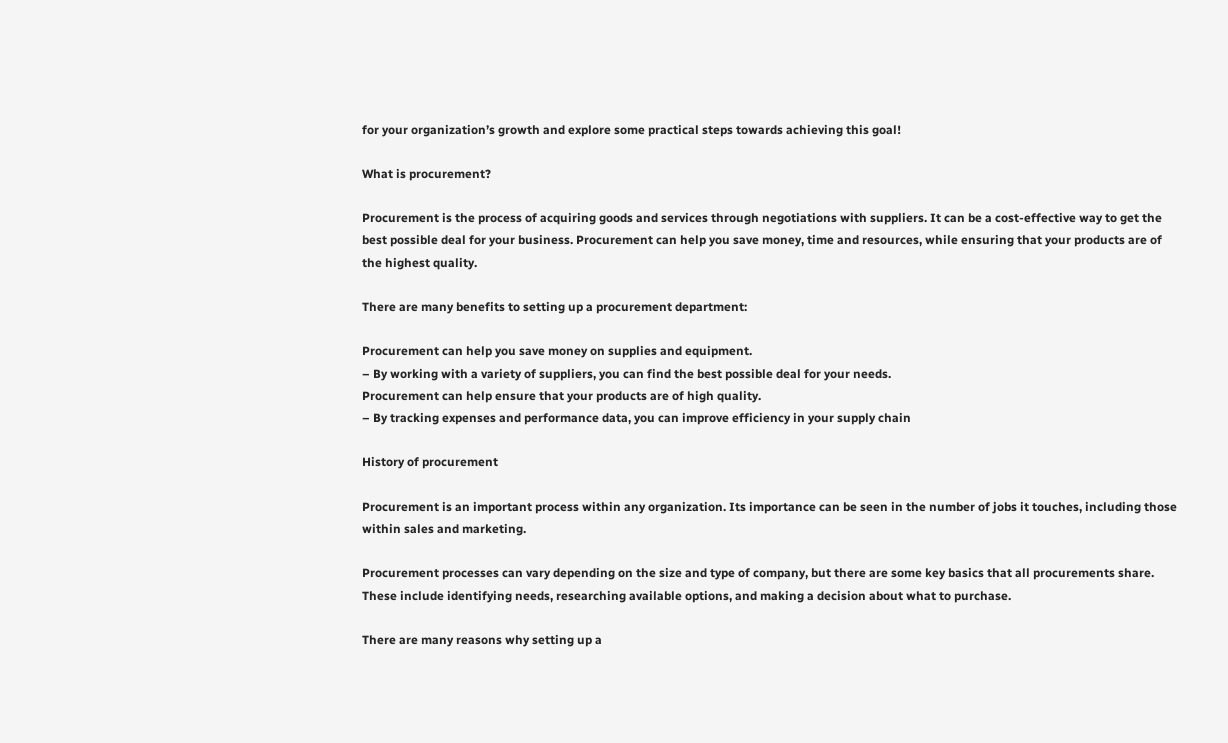for your organization’s growth and explore some practical steps towards achieving this goal!

What is procurement?

Procurement is the process of acquiring goods and services through negotiations with suppliers. It can be a cost-effective way to get the best possible deal for your business. Procurement can help you save money, time and resources, while ensuring that your products are of the highest quality.

There are many benefits to setting up a procurement department:

Procurement can help you save money on supplies and equipment.
– By working with a variety of suppliers, you can find the best possible deal for your needs.
Procurement can help ensure that your products are of high quality.
– By tracking expenses and performance data, you can improve efficiency in your supply chain

History of procurement

Procurement is an important process within any organization. Its importance can be seen in the number of jobs it touches, including those within sales and marketing.

Procurement processes can vary depending on the size and type of company, but there are some key basics that all procurements share. These include identifying needs, researching available options, and making a decision about what to purchase.

There are many reasons why setting up a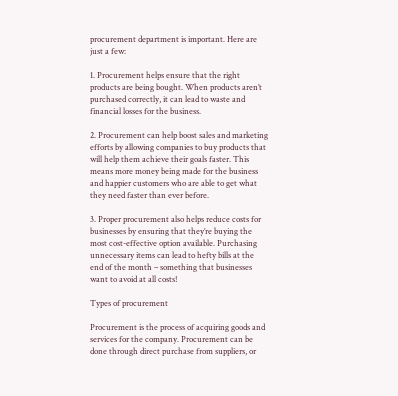procurement department is important. Here are just a few:

1. Procurement helps ensure that the right products are being bought. When products aren’t purchased correctly, it can lead to waste and financial losses for the business.

2. Procurement can help boost sales and marketing efforts by allowing companies to buy products that will help them achieve their goals faster. This means more money being made for the business and happier customers who are able to get what they need faster than ever before.

3. Proper procurement also helps reduce costs for businesses by ensuring that they’re buying the most cost-effective option available. Purchasing unnecessary items can lead to hefty bills at the end of the month – something that businesses want to avoid at all costs!

Types of procurement

Procurement is the process of acquiring goods and services for the company. Procurement can be done through direct purchase from suppliers, or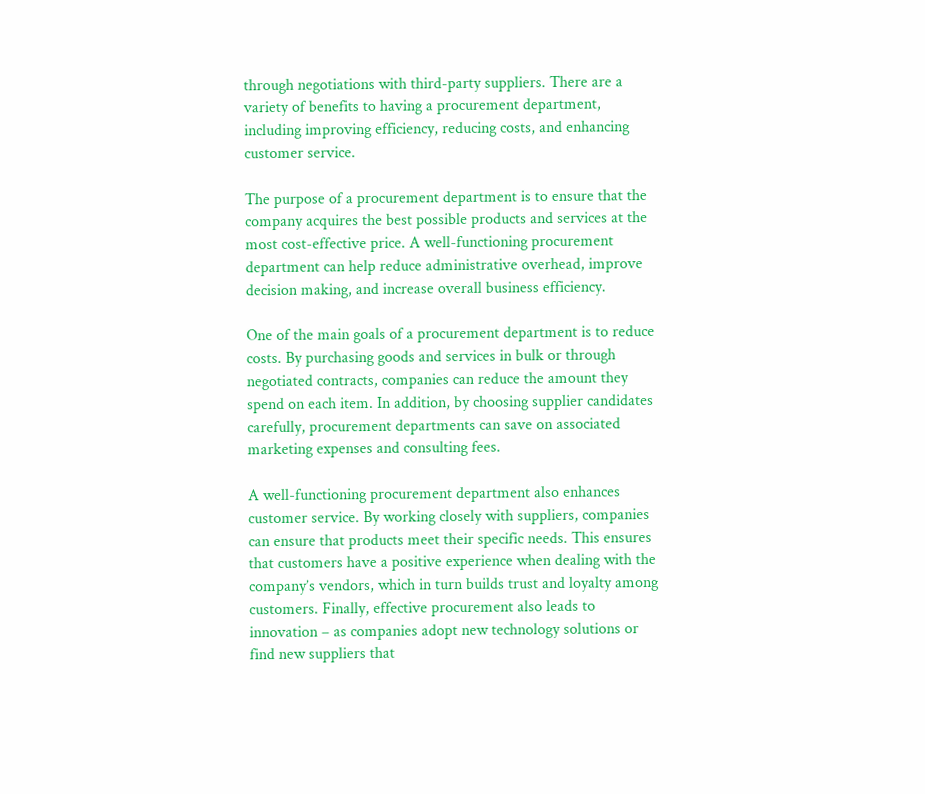through negotiations with third-party suppliers. There are a variety of benefits to having a procurement department, including improving efficiency, reducing costs, and enhancing customer service.

The purpose of a procurement department is to ensure that the company acquires the best possible products and services at the most cost-effective price. A well-functioning procurement department can help reduce administrative overhead, improve decision making, and increase overall business efficiency.

One of the main goals of a procurement department is to reduce costs. By purchasing goods and services in bulk or through negotiated contracts, companies can reduce the amount they spend on each item. In addition, by choosing supplier candidates carefully, procurement departments can save on associated marketing expenses and consulting fees.

A well-functioning procurement department also enhances customer service. By working closely with suppliers, companies can ensure that products meet their specific needs. This ensures that customers have a positive experience when dealing with the company’s vendors, which in turn builds trust and loyalty among customers. Finally, effective procurement also leads to innovation – as companies adopt new technology solutions or find new suppliers that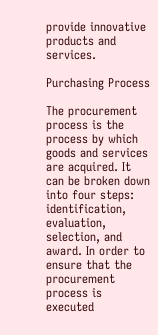provide innovative products and services.

Purchasing Process

The procurement process is the process by which goods and services are acquired. It can be broken down into four steps: identification, evaluation, selection, and award. In order to ensure that the procurement process is executed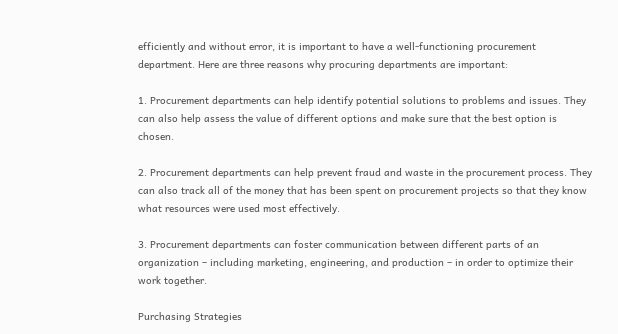efficiently and without error, it is important to have a well-functioning procurement department. Here are three reasons why procuring departments are important:

1. Procurement departments can help identify potential solutions to problems and issues. They can also help assess the value of different options and make sure that the best option is chosen.

2. Procurement departments can help prevent fraud and waste in the procurement process. They can also track all of the money that has been spent on procurement projects so that they know what resources were used most effectively.

3. Procurement departments can foster communication between different parts of an organization – including marketing, engineering, and production – in order to optimize their work together.

Purchasing Strategies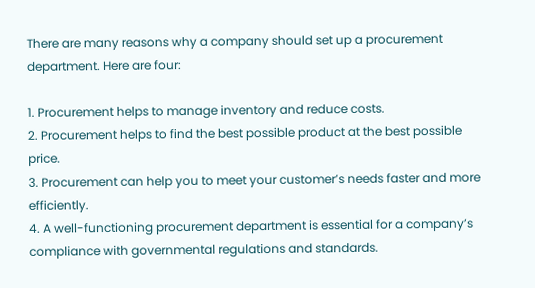There are many reasons why a company should set up a procurement department. Here are four:

1. Procurement helps to manage inventory and reduce costs.
2. Procurement helps to find the best possible product at the best possible price.
3. Procurement can help you to meet your customer’s needs faster and more efficiently.
4. A well-functioning procurement department is essential for a company’s compliance with governmental regulations and standards.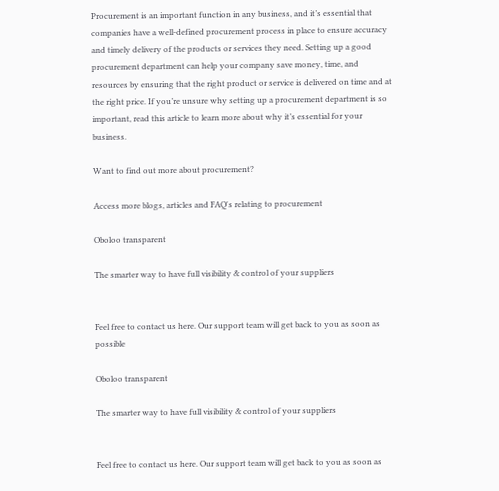Procurement is an important function in any business, and it’s essential that companies have a well-defined procurement process in place to ensure accuracy and timely delivery of the products or services they need. Setting up a good procurement department can help your company save money, time, and resources by ensuring that the right product or service is delivered on time and at the right price. If you’re unsure why setting up a procurement department is so important, read this article to learn more about why it’s essential for your business.

Want to find out more about procurement?

Access more blogs, articles and FAQ's relating to procurement

Oboloo transparent

The smarter way to have full visibility & control of your suppliers


Feel free to contact us here. Our support team will get back to you as soon as possible

Oboloo transparent

The smarter way to have full visibility & control of your suppliers


Feel free to contact us here. Our support team will get back to you as soon as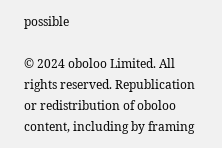possible

© 2024 oboloo Limited. All rights reserved. Republication or redistribution of oboloo content, including by framing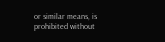or similar means, is prohibited without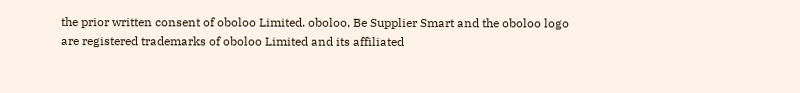the prior written consent of oboloo Limited. oboloo, Be Supplier Smart and the oboloo logo are registered trademarks of oboloo Limited and its affiliated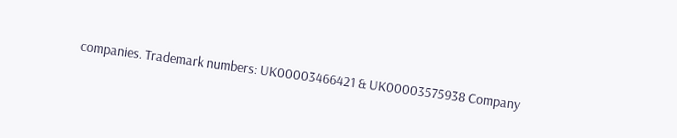companies. Trademark numbers: UK00003466421 & UK00003575938 Company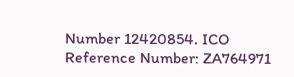Number 12420854. ICO Reference Number: ZA764971